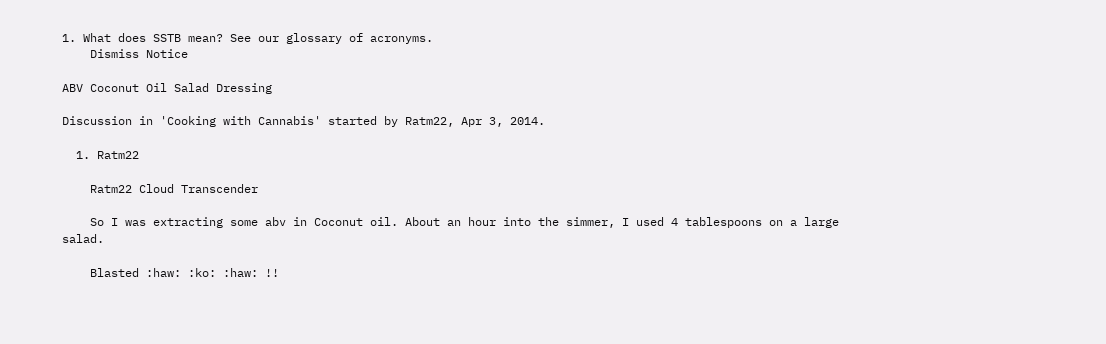1. What does SSTB mean? See our glossary of acronyms.
    Dismiss Notice

ABV Coconut Oil Salad Dressing

Discussion in 'Cooking with Cannabis' started by Ratm22, Apr 3, 2014.

  1. Ratm22

    Ratm22 Cloud Transcender

    So I was extracting some abv in Coconut oil. About an hour into the simmer, I used 4 tablespoons on a large salad.

    Blasted :haw: :ko: :haw: !!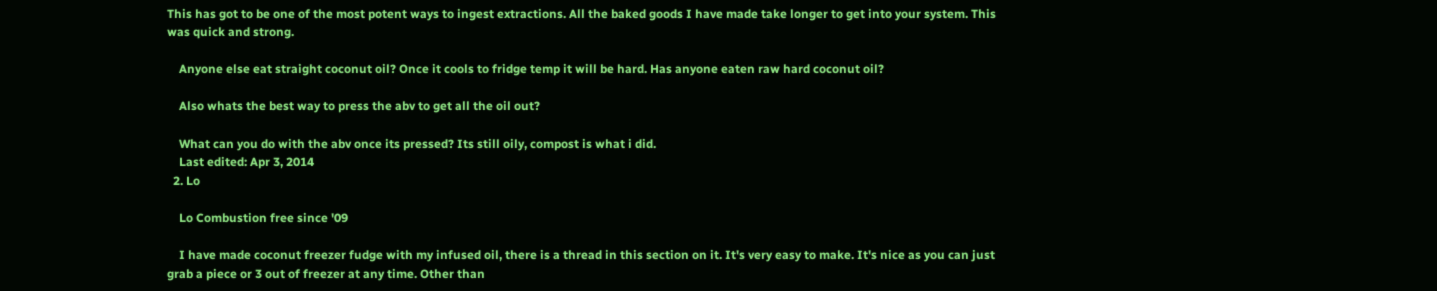This has got to be one of the most potent ways to ingest extractions. All the baked goods I have made take longer to get into your system. This was quick and strong.

    Anyone else eat straight coconut oil? Once it cools to fridge temp it will be hard. Has anyone eaten raw hard coconut oil?

    Also whats the best way to press the abv to get all the oil out?

    What can you do with the abv once its pressed? Its still oily, compost is what i did.
    Last edited: Apr 3, 2014
  2. Lo

    Lo Combustion free since '09

    I have made coconut freezer fudge with my infused oil, there is a thread in this section on it. It's very easy to make. It's nice as you can just grab a piece or 3 out of freezer at any time. Other than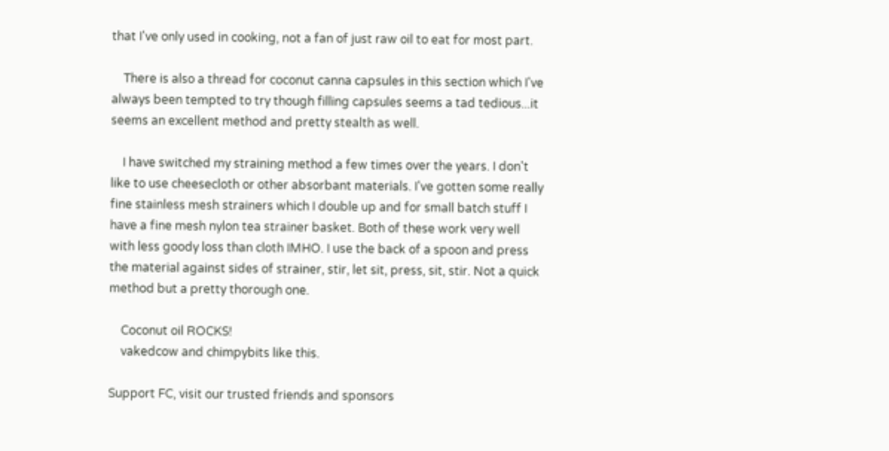that I've only used in cooking, not a fan of just raw oil to eat for most part.

    There is also a thread for coconut canna capsules in this section which I've always been tempted to try though filling capsules seems a tad tedious...it seems an excellent method and pretty stealth as well.

    I have switched my straining method a few times over the years. I don't like to use cheesecloth or other absorbant materials. I've gotten some really fine stainless mesh strainers which I double up and for small batch stuff I have a fine mesh nylon tea strainer basket. Both of these work very well with less goody loss than cloth IMHO. I use the back of a spoon and press the material against sides of strainer, stir, let sit, press, sit, stir. Not a quick method but a pretty thorough one.

    Coconut oil ROCKS!
    vakedcow and chimpybits like this.

Support FC, visit our trusted friends and sponsors